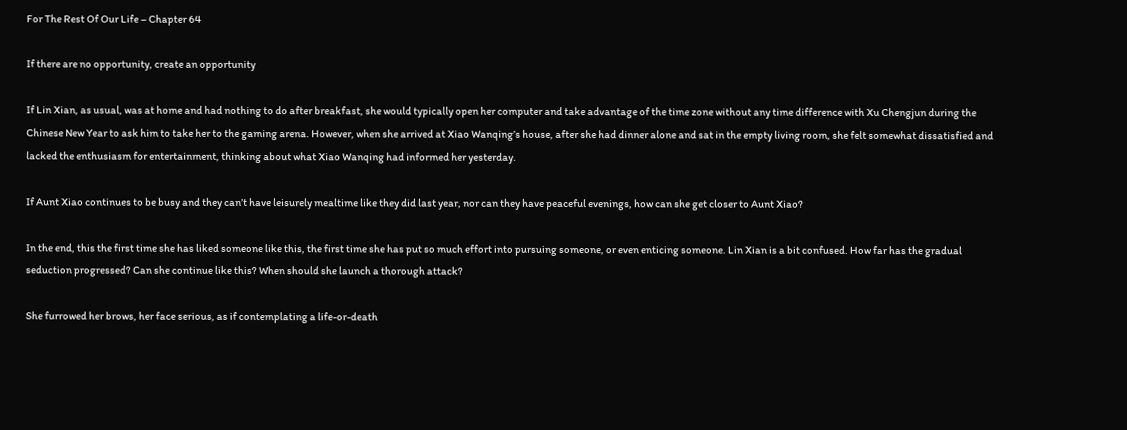For The Rest Of Our Life – Chapter 64

If there are no opportunity, create an opportunity

If Lin Xian, as usual, was at home and had nothing to do after breakfast, she would typically open her computer and take advantage of the time zone without any time difference with Xu Chengjun during the Chinese New Year to ask him to take her to the gaming arena. However, when she arrived at Xiao Wanqing’s house, after she had dinner alone and sat in the empty living room, she felt somewhat dissatisfied and lacked the enthusiasm for entertainment, thinking about what Xiao Wanqing had informed her yesterday.

If Aunt Xiao continues to be busy and they can’t have leisurely mealtime like they did last year, nor can they have peaceful evenings, how can she get closer to Aunt Xiao?

In the end, this the first time she has liked someone like this, the first time she has put so much effort into pursuing someone, or even enticing someone. Lin Xian is a bit confused. How far has the gradual seduction progressed? Can she continue like this? When should she launch a thorough attack?

She furrowed her brows, her face serious, as if contemplating a life-or-death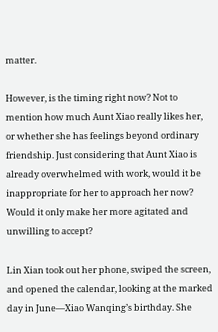matter.

However, is the timing right now? Not to mention how much Aunt Xiao really likes her, or whether she has feelings beyond ordinary friendship. Just considering that Aunt Xiao is already overwhelmed with work, would it be inappropriate for her to approach her now? Would it only make her more agitated and unwilling to accept?

Lin Xian took out her phone, swiped the screen, and opened the calendar, looking at the marked day in June—Xiao Wanqing’s birthday. She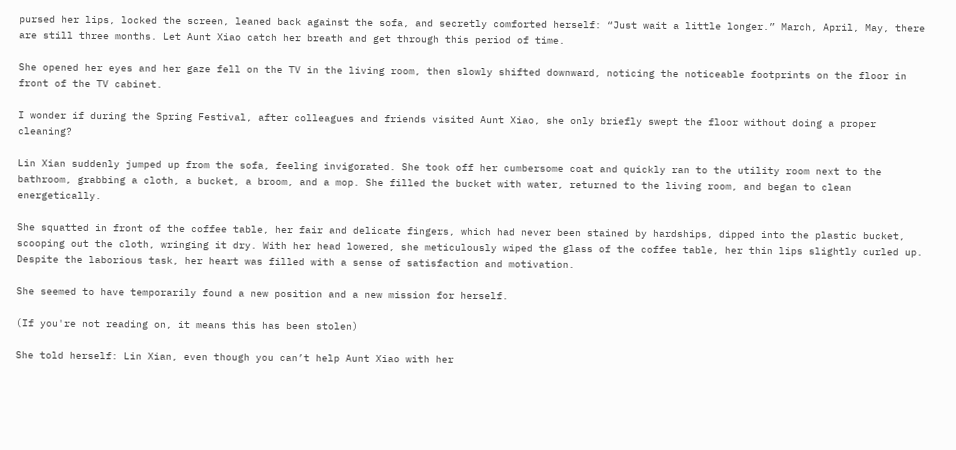pursed her lips, locked the screen, leaned back against the sofa, and secretly comforted herself: “Just wait a little longer.” March, April, May, there are still three months. Let Aunt Xiao catch her breath and get through this period of time.

She opened her eyes and her gaze fell on the TV in the living room, then slowly shifted downward, noticing the noticeable footprints on the floor in front of the TV cabinet.

I wonder if during the Spring Festival, after colleagues and friends visited Aunt Xiao, she only briefly swept the floor without doing a proper cleaning?

Lin Xian suddenly jumped up from the sofa, feeling invigorated. She took off her cumbersome coat and quickly ran to the utility room next to the bathroom, grabbing a cloth, a bucket, a broom, and a mop. She filled the bucket with water, returned to the living room, and began to clean energetically.

She squatted in front of the coffee table, her fair and delicate fingers, which had never been stained by hardships, dipped into the plastic bucket, scooping out the cloth, wringing it dry. With her head lowered, she meticulously wiped the glass of the coffee table, her thin lips slightly curled up. Despite the laborious task, her heart was filled with a sense of satisfaction and motivation.

She seemed to have temporarily found a new position and a new mission for herself.

(If you're not reading on, it means this has been stolen)

She told herself: Lin Xian, even though you can’t help Aunt Xiao with her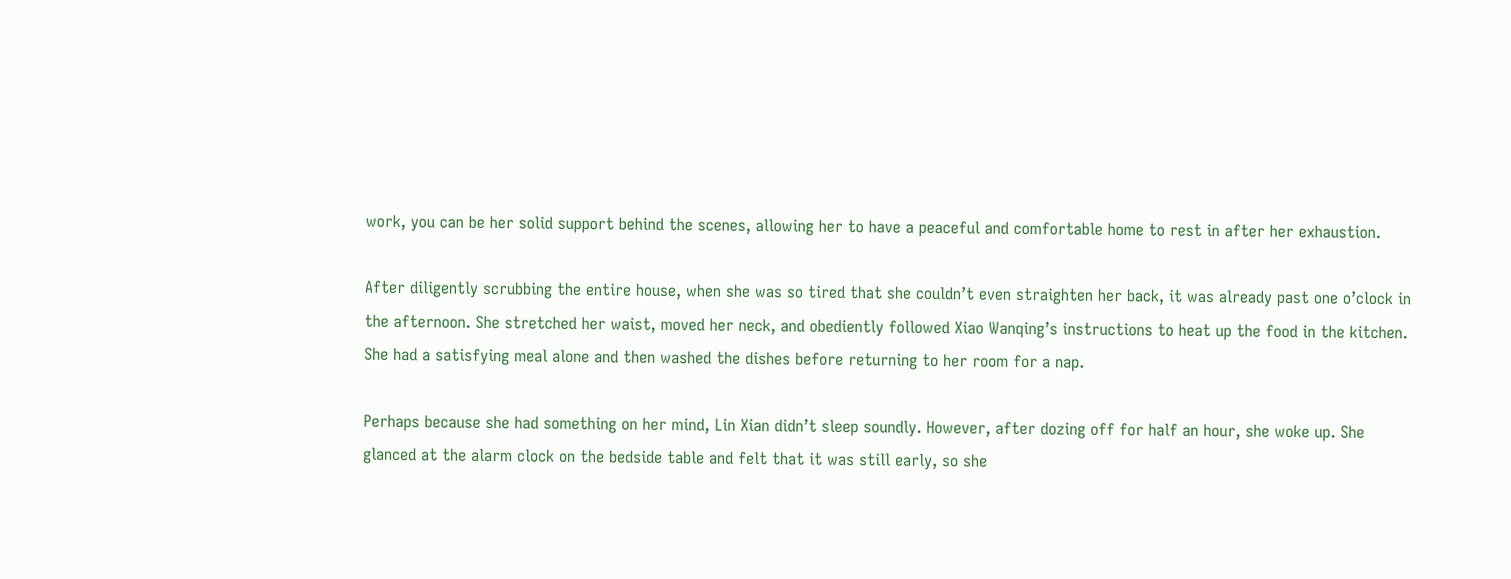work, you can be her solid support behind the scenes, allowing her to have a peaceful and comfortable home to rest in after her exhaustion.

After diligently scrubbing the entire house, when she was so tired that she couldn’t even straighten her back, it was already past one o’clock in the afternoon. She stretched her waist, moved her neck, and obediently followed Xiao Wanqing’s instructions to heat up the food in the kitchen. She had a satisfying meal alone and then washed the dishes before returning to her room for a nap.

Perhaps because she had something on her mind, Lin Xian didn’t sleep soundly. However, after dozing off for half an hour, she woke up. She glanced at the alarm clock on the bedside table and felt that it was still early, so she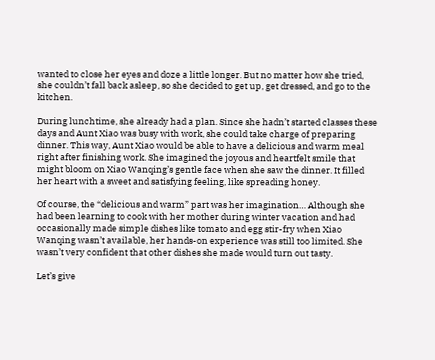wanted to close her eyes and doze a little longer. But no matter how she tried, she couldn’t fall back asleep, so she decided to get up, get dressed, and go to the kitchen.

During lunchtime, she already had a plan. Since she hadn’t started classes these days and Aunt Xiao was busy with work, she could take charge of preparing dinner. This way, Aunt Xiao would be able to have a delicious and warm meal right after finishing work. She imagined the joyous and heartfelt smile that might bloom on Xiao Wanqing’s gentle face when she saw the dinner. It filled her heart with a sweet and satisfying feeling, like spreading honey.

Of course, the “delicious and warm” part was her imagination… Although she had been learning to cook with her mother during winter vacation and had occasionally made simple dishes like tomato and egg stir-fry when Xiao Wanqing wasn’t available, her hands-on experience was still too limited. She wasn’t very confident that other dishes she made would turn out tasty.

Let’s give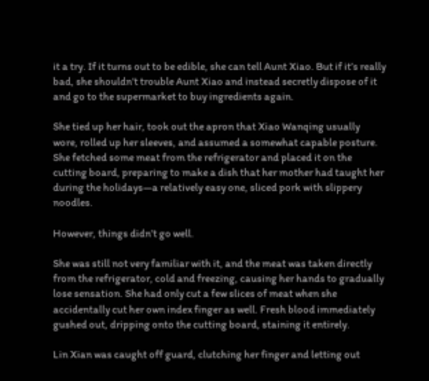it a try. If it turns out to be edible, she can tell Aunt Xiao. But if it’s really bad, she shouldn’t trouble Aunt Xiao and instead secretly dispose of it and go to the supermarket to buy ingredients again.

She tied up her hair, took out the apron that Xiao Wanqing usually wore, rolled up her sleeves, and assumed a somewhat capable posture. She fetched some meat from the refrigerator and placed it on the cutting board, preparing to make a dish that her mother had taught her during the holidays—a relatively easy one, sliced pork with slippery noodles.

However, things didn’t go well.

She was still not very familiar with it, and the meat was taken directly from the refrigerator, cold and freezing, causing her hands to gradually lose sensation. She had only cut a few slices of meat when she accidentally cut her own index finger as well. Fresh blood immediately gushed out, dripping onto the cutting board, staining it entirely.

Lin Xian was caught off guard, clutching her finger and letting out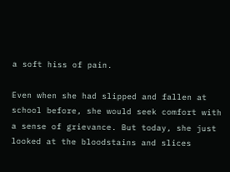a soft hiss of pain.

Even when she had slipped and fallen at school before, she would seek comfort with a sense of grievance. But today, she just looked at the bloodstains and slices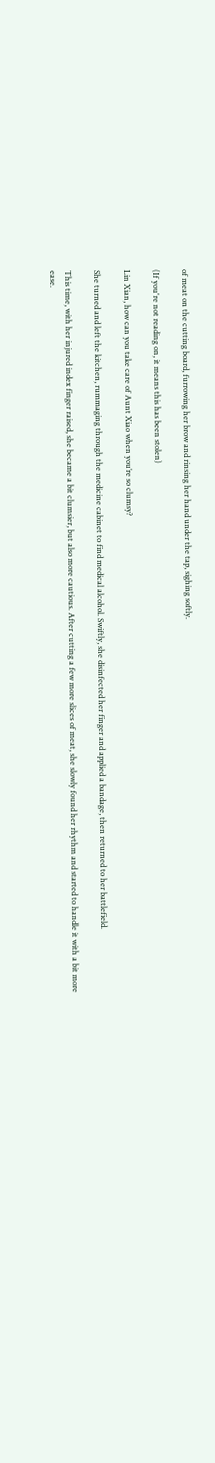of meat on the cutting board, furrowing her brow and rinsing her hand under the tap, sighing softly.

(If you're not reading on, it means this has been stolen)

Lin Xian, how can you take care of Aunt Xiao when you’re so clumsy?

She turned and left the kitchen, rummaging through the medicine cabinet to find medical alcohol. Swiftly, she disinfected her finger and applied a bandage, then returned to her battlefield.

This time, with her injured index finger raised, she became a bit clumsier, but also more cautious. After cutting a few more slices of meat, she slowly found her rhythm and started to handle it with a bit more ease.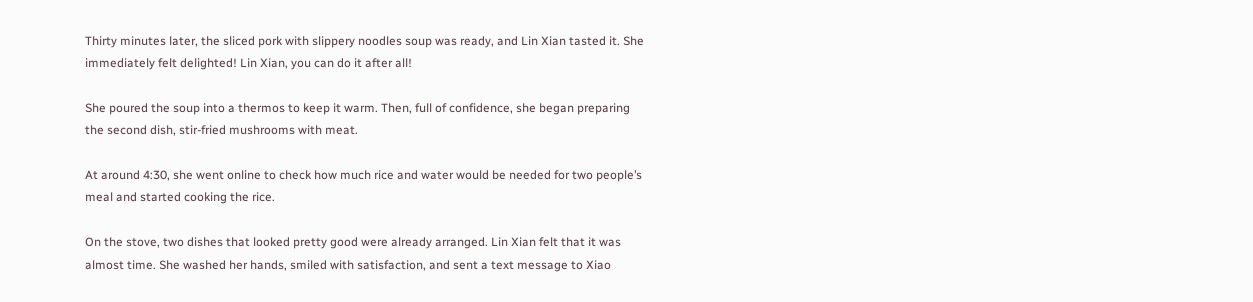Thirty minutes later, the sliced pork with slippery noodles soup was ready, and Lin Xian tasted it. She immediately felt delighted! Lin Xian, you can do it after all!

She poured the soup into a thermos to keep it warm. Then, full of confidence, she began preparing the second dish, stir-fried mushrooms with meat.

At around 4:30, she went online to check how much rice and water would be needed for two people’s meal and started cooking the rice.

On the stove, two dishes that looked pretty good were already arranged. Lin Xian felt that it was almost time. She washed her hands, smiled with satisfaction, and sent a text message to Xiao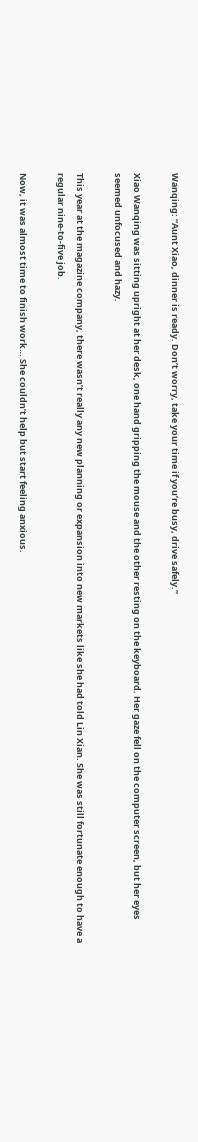Wanqing: “Aunt Xiao, dinner is ready. Don’t worry, take your time if you’re busy, drive safely.”

Xiao Wanqing was sitting upright at her desk, one hand gripping the mouse and the other resting on the keyboard. Her gaze fell on the computer screen, but her eyes seemed unfocused and hazy.

This year at the magazine company, there wasn’t really any new planning or expansion into new markets like she had told Lin Xian. She was still fortunate enough to have a regular nine-to-five job.

Now, it was almost time to finish work… She couldn’t help but start feeling anxious.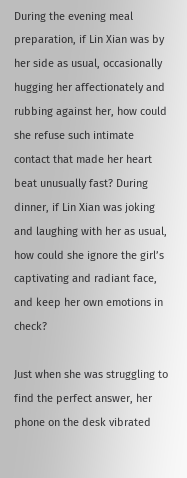During the evening meal preparation, if Lin Xian was by her side as usual, occasionally hugging her affectionately and rubbing against her, how could she refuse such intimate contact that made her heart beat unusually fast? During dinner, if Lin Xian was joking and laughing with her as usual, how could she ignore the girl’s captivating and radiant face, and keep her own emotions in check?

Just when she was struggling to find the perfect answer, her phone on the desk vibrated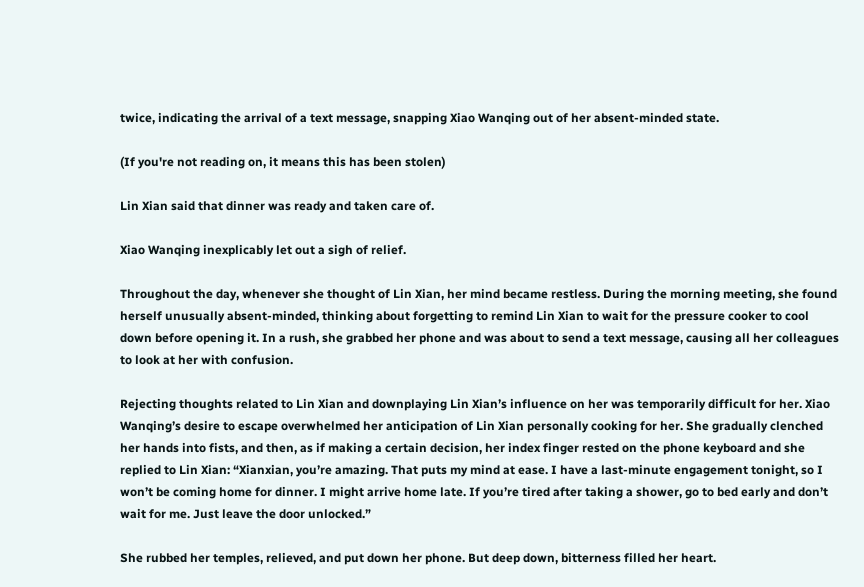twice, indicating the arrival of a text message, snapping Xiao Wanqing out of her absent-minded state.

(If you're not reading on, it means this has been stolen)

Lin Xian said that dinner was ready and taken care of.

Xiao Wanqing inexplicably let out a sigh of relief.

Throughout the day, whenever she thought of Lin Xian, her mind became restless. During the morning meeting, she found herself unusually absent-minded, thinking about forgetting to remind Lin Xian to wait for the pressure cooker to cool down before opening it. In a rush, she grabbed her phone and was about to send a text message, causing all her colleagues to look at her with confusion.

Rejecting thoughts related to Lin Xian and downplaying Lin Xian’s influence on her was temporarily difficult for her. Xiao Wanqing’s desire to escape overwhelmed her anticipation of Lin Xian personally cooking for her. She gradually clenched her hands into fists, and then, as if making a certain decision, her index finger rested on the phone keyboard and she replied to Lin Xian: “Xianxian, you’re amazing. That puts my mind at ease. I have a last-minute engagement tonight, so I won’t be coming home for dinner. I might arrive home late. If you’re tired after taking a shower, go to bed early and don’t wait for me. Just leave the door unlocked.”

She rubbed her temples, relieved, and put down her phone. But deep down, bitterness filled her heart.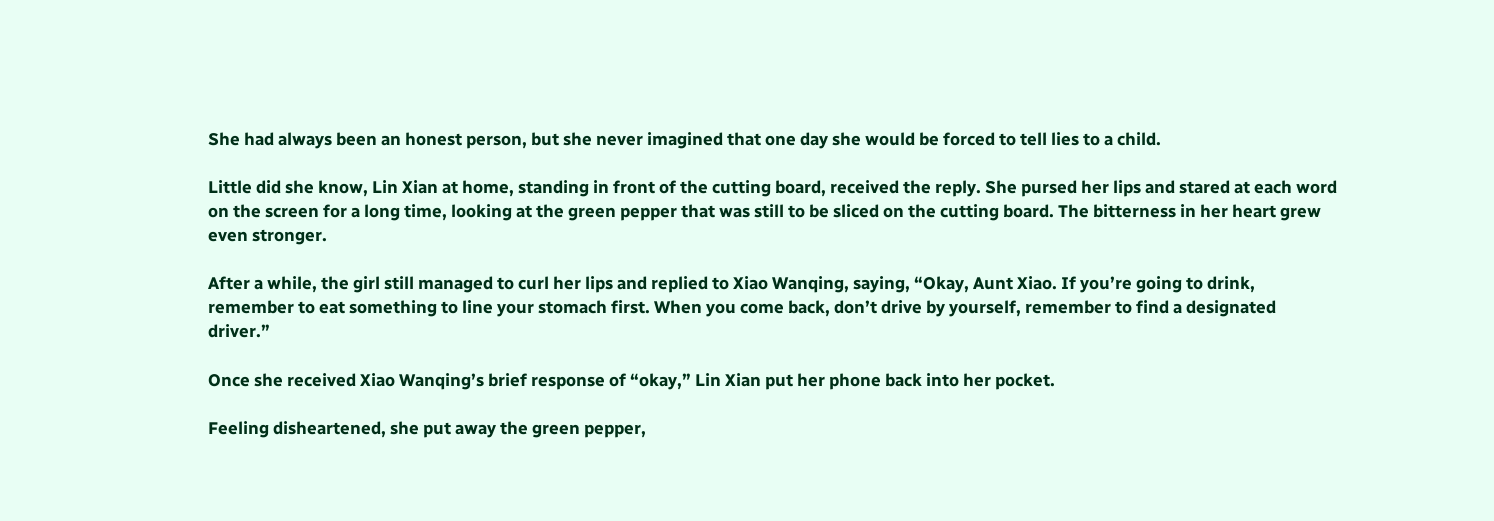She had always been an honest person, but she never imagined that one day she would be forced to tell lies to a child.

Little did she know, Lin Xian at home, standing in front of the cutting board, received the reply. She pursed her lips and stared at each word on the screen for a long time, looking at the green pepper that was still to be sliced on the cutting board. The bitterness in her heart grew even stronger.

After a while, the girl still managed to curl her lips and replied to Xiao Wanqing, saying, “Okay, Aunt Xiao. If you’re going to drink, remember to eat something to line your stomach first. When you come back, don’t drive by yourself, remember to find a designated driver.”

Once she received Xiao Wanqing’s brief response of “okay,” Lin Xian put her phone back into her pocket.

Feeling disheartened, she put away the green pepper,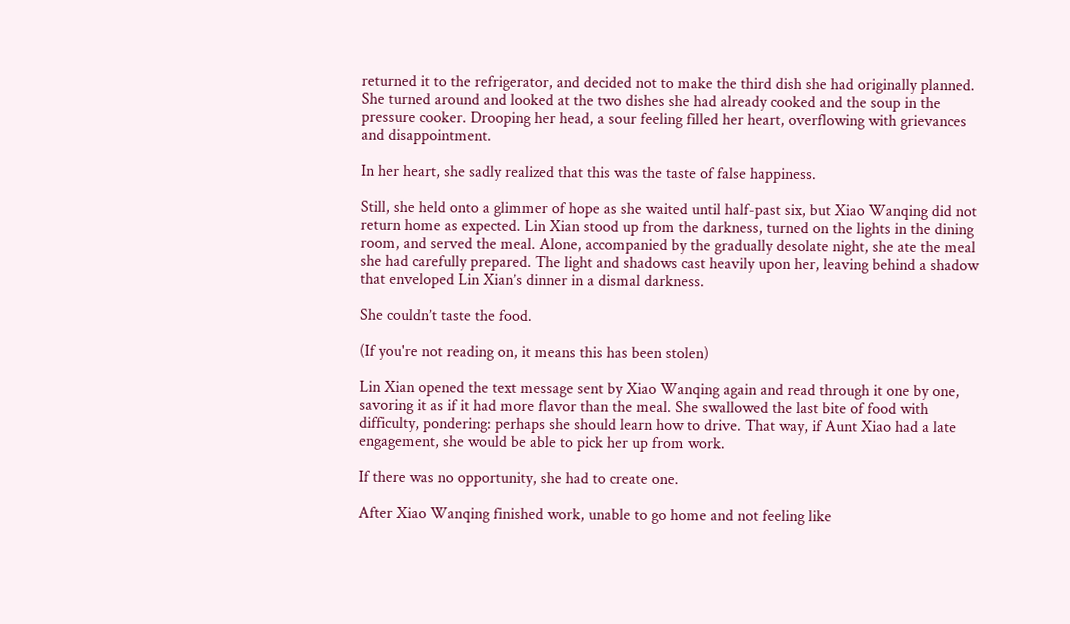returned it to the refrigerator, and decided not to make the third dish she had originally planned. She turned around and looked at the two dishes she had already cooked and the soup in the pressure cooker. Drooping her head, a sour feeling filled her heart, overflowing with grievances and disappointment.

In her heart, she sadly realized that this was the taste of false happiness.

Still, she held onto a glimmer of hope as she waited until half-past six, but Xiao Wanqing did not return home as expected. Lin Xian stood up from the darkness, turned on the lights in the dining room, and served the meal. Alone, accompanied by the gradually desolate night, she ate the meal she had carefully prepared. The light and shadows cast heavily upon her, leaving behind a shadow that enveloped Lin Xian’s dinner in a dismal darkness.

She couldn’t taste the food.

(If you're not reading on, it means this has been stolen)

Lin Xian opened the text message sent by Xiao Wanqing again and read through it one by one, savoring it as if it had more flavor than the meal. She swallowed the last bite of food with difficulty, pondering: perhaps she should learn how to drive. That way, if Aunt Xiao had a late engagement, she would be able to pick her up from work.

If there was no opportunity, she had to create one.

After Xiao Wanqing finished work, unable to go home and not feeling like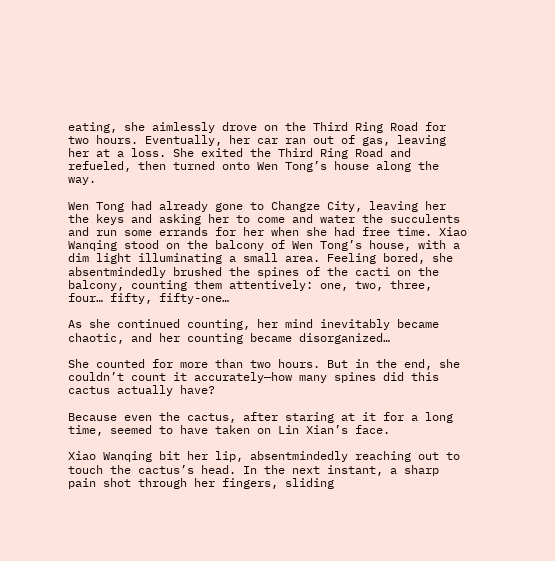eating, she aimlessly drove on the Third Ring Road for two hours. Eventually, her car ran out of gas, leaving her at a loss. She exited the Third Ring Road and refueled, then turned onto Wen Tong’s house along the way.

Wen Tong had already gone to Changze City, leaving her the keys and asking her to come and water the succulents and run some errands for her when she had free time. Xiao Wanqing stood on the balcony of Wen Tong’s house, with a dim light illuminating a small area. Feeling bored, she absentmindedly brushed the spines of the cacti on the balcony, counting them attentively: one, two, three, four… fifty, fifty-one…

As she continued counting, her mind inevitably became chaotic, and her counting became disorganized…

She counted for more than two hours. But in the end, she couldn’t count it accurately—how many spines did this cactus actually have?

Because even the cactus, after staring at it for a long time, seemed to have taken on Lin Xian’s face.

Xiao Wanqing bit her lip, absentmindedly reaching out to touch the cactus’s head. In the next instant, a sharp pain shot through her fingers, sliding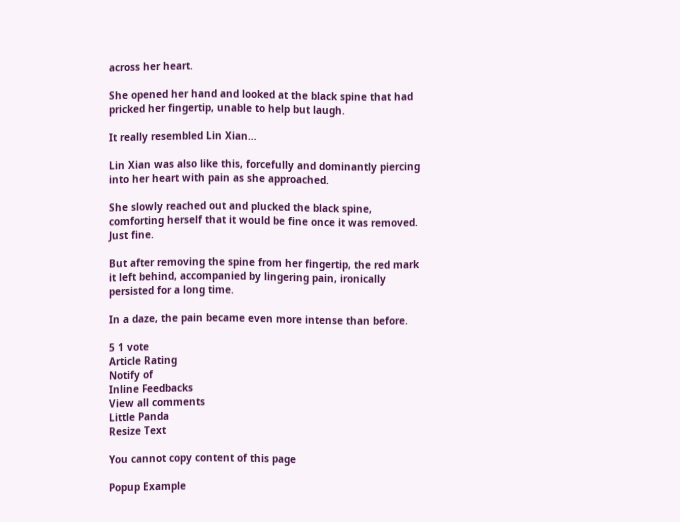across her heart.

She opened her hand and looked at the black spine that had pricked her fingertip, unable to help but laugh.

It really resembled Lin Xian…

Lin Xian was also like this, forcefully and dominantly piercing into her heart with pain as she approached.

She slowly reached out and plucked the black spine, comforting herself that it would be fine once it was removed. Just fine.

But after removing the spine from her fingertip, the red mark it left behind, accompanied by lingering pain, ironically persisted for a long time.

In a daze, the pain became even more intense than before.

5 1 vote
Article Rating
Notify of
Inline Feedbacks
View all comments
Little Panda
Resize Text

You cannot copy content of this page

Popup Example